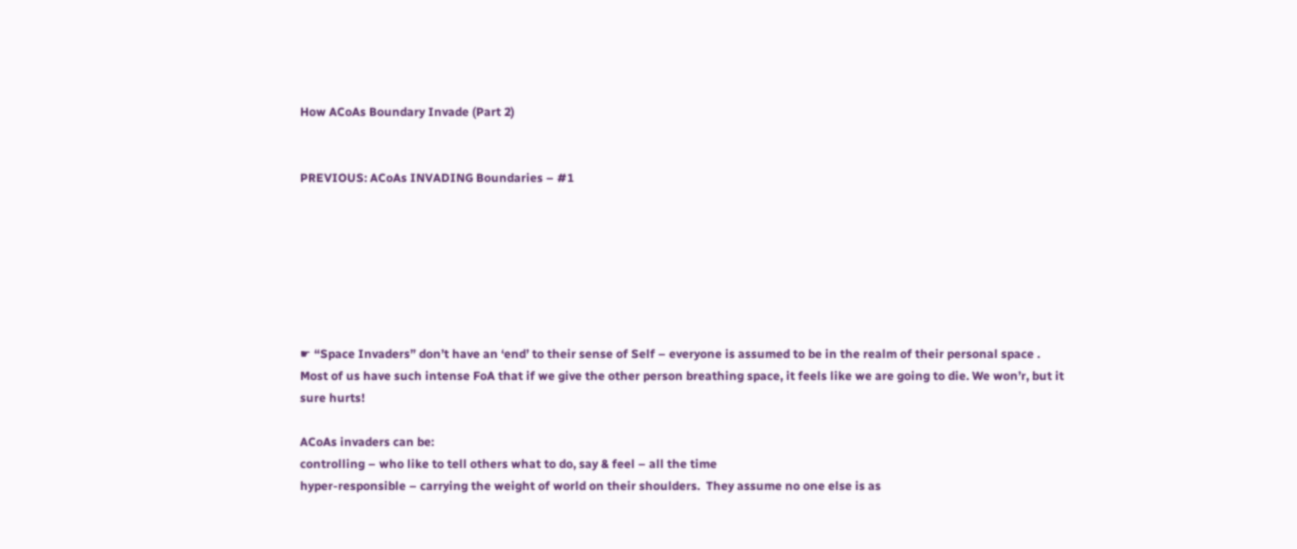How ACoAs Boundary Invade (Part 2)


PREVIOUS: ACoAs INVADING Boundaries – #1







☛ “Space Invaders” don’t have an ‘end’ to their sense of Self – everyone is assumed to be in the realm of their personal space .
Most of us have such intense FoA that if we give the other person breathing space, it feels like we are going to die. We won’r, but it sure hurts!

ACoAs invaders can be:
controlling – who like to tell others what to do, say & feel – all the time
hyper-responsible – carrying the weight of world on their shoulders.  They assume no one else is as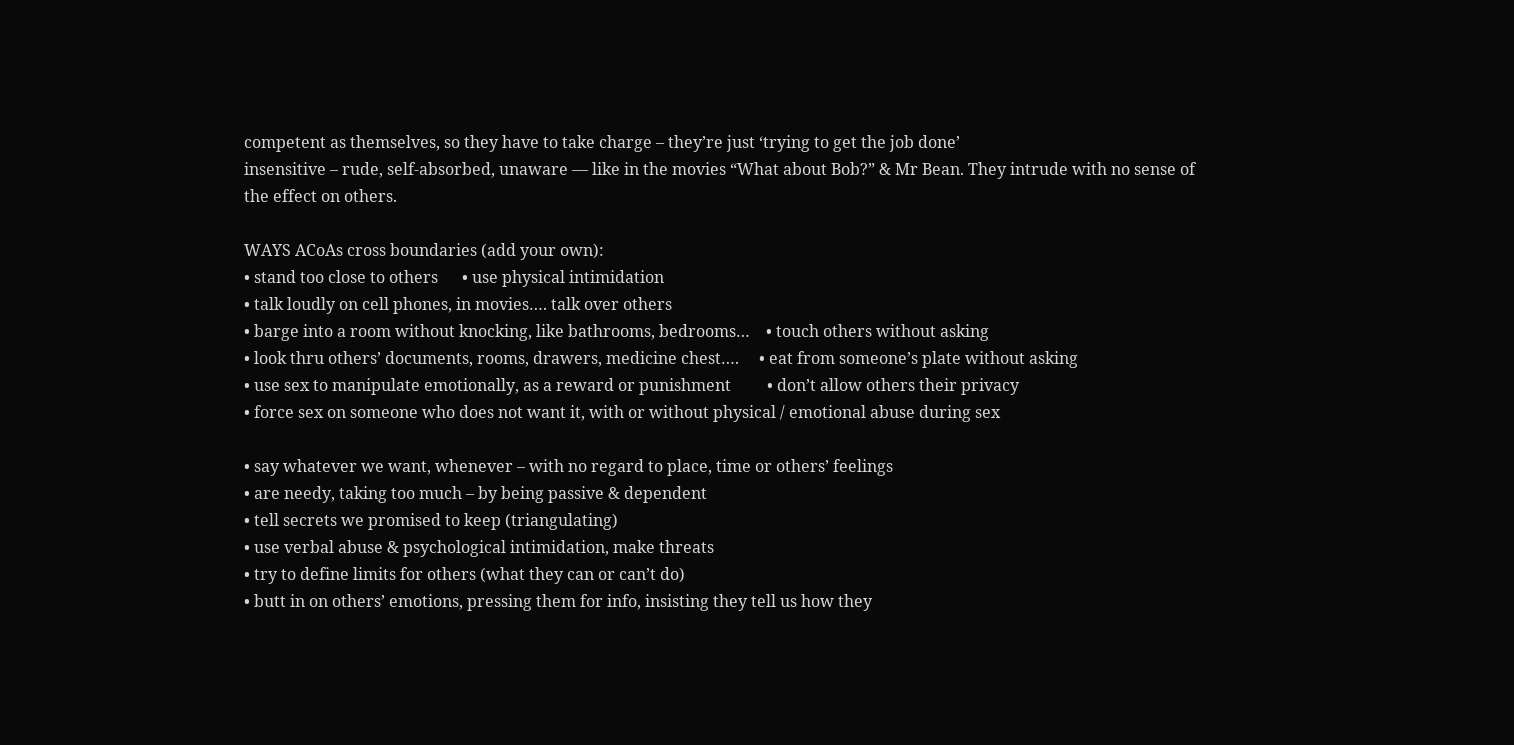competent as themselves, so they have to take charge – they’re just ‘trying to get the job done’
insensitive – rude, self-absorbed, unaware — like in the movies “What about Bob?” & Mr Bean. They intrude with no sense of the effect on others.

WAYS ACoAs cross boundaries (add your own):
• stand too close to others      • use physical intimidation
• talk loudly on cell phones, in movies…. talk over others
• barge into a room without knocking, like bathrooms, bedrooms…    • touch others without asking
• look thru others’ documents, rooms, drawers, medicine chest….     • eat from someone’s plate without asking
• use sex to manipulate emotionally, as a reward or punishment         • don’t allow others their privacy
• force sex on someone who does not want it, with or without physical / emotional abuse during sex

• say whatever we want, whenever – with no regard to place, time or others’ feelings
• are needy, taking too much – by being passive & dependent
• tell secrets we promised to keep (triangulating)
• use verbal abuse & psychological intimidation, make threats
• try to define limits for others (what they can or can’t do)
• butt in on others’ emotions, pressing them for info, insisting they tell us how they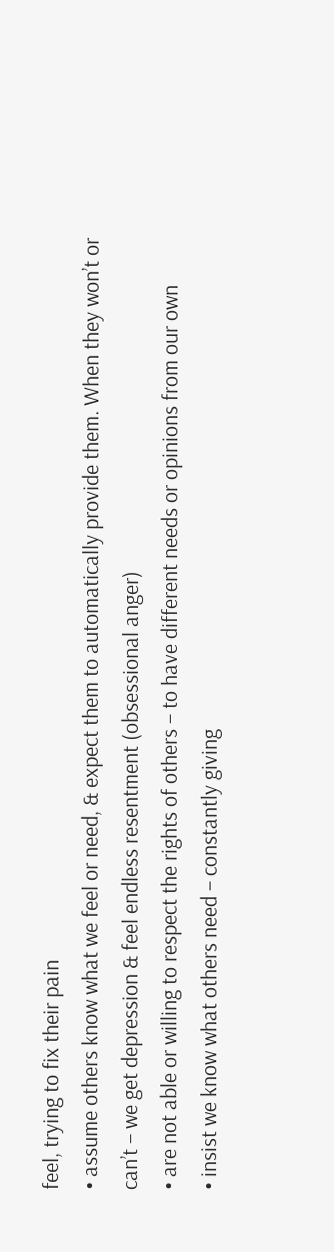feel, trying to fix their pain
• assume others know what we feel or need, & expect them to automatically provide them. When they won’t or can’t – we get depression & feel endless resentment (obsessional anger)
• are not able or willing to respect the rights of others – to have different needs or opinions from our own
• insist we know what others need – constantly giving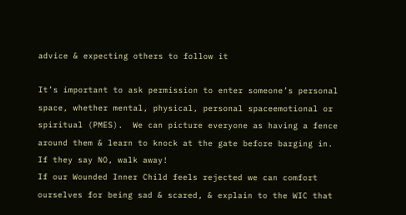advice & expecting others to follow it

It’s important to ask permission to enter someone’s personal space, whether mental, physical, personal spaceemotional or spiritual (PMES).  We can picture everyone as having a fence around them & learn to knock at the gate before barging in.
If they say NO, walk away!
If our Wounded Inner Child feels rejected we can comfort ourselves for being sad & scared, & explain to the WIC that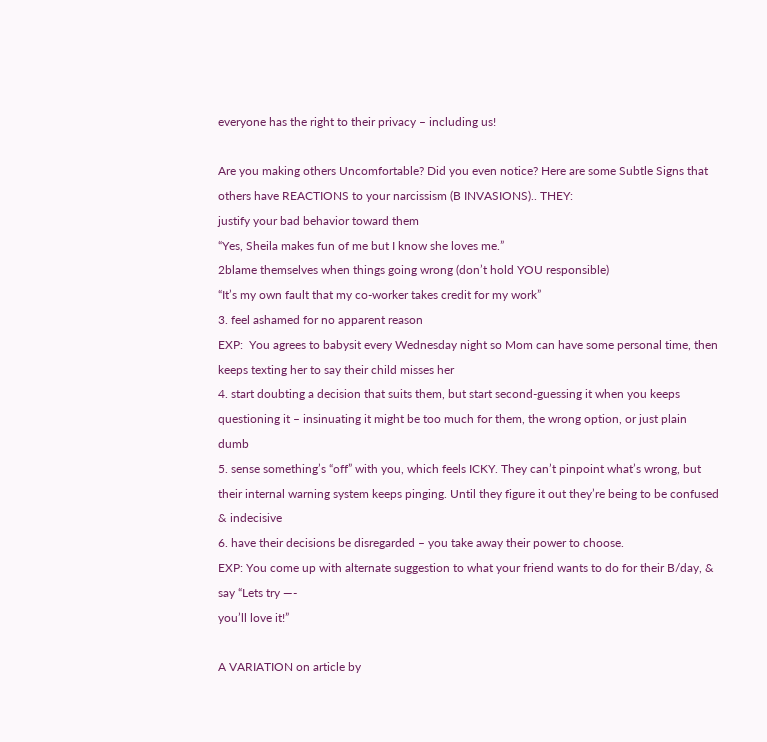everyone has the right to their privacy – including us!

Are you making others Uncomfortable? Did you even notice? Here are some Subtle Signs that others have REACTIONS to your narcissism (B INVASIONS).. THEY:
justify your bad behavior toward them
“Yes, Sheila makes fun of me but I know she loves me.”
2blame themselves when things going wrong (don’t hold YOU responsible)
“It’s my own fault that my co-worker takes credit for my work”
3. feel ashamed for no apparent reason
EXP:  You agrees to babysit every Wednesday night so Mom can have some personal time, then keeps texting her to say their child misses her
4. start doubting a decision that suits them, but start second-guessing it when you keeps questioning it – insinuating it might be too much for them, the wrong option, or just plain dumb
5. sense something’s “off” with you, which feels ICKY. They can’t pinpoint what’s wrong, but their internal warning system keeps pinging. Until they figure it out they’re being to be confused & indecisive
6. have their decisions be disregarded – you take away their power to choose.
EXP: You come up with alternate suggestion to what your friend wants to do for their B/day, & say “Lets try —-
you’ll love it!”

A VARIATION on article by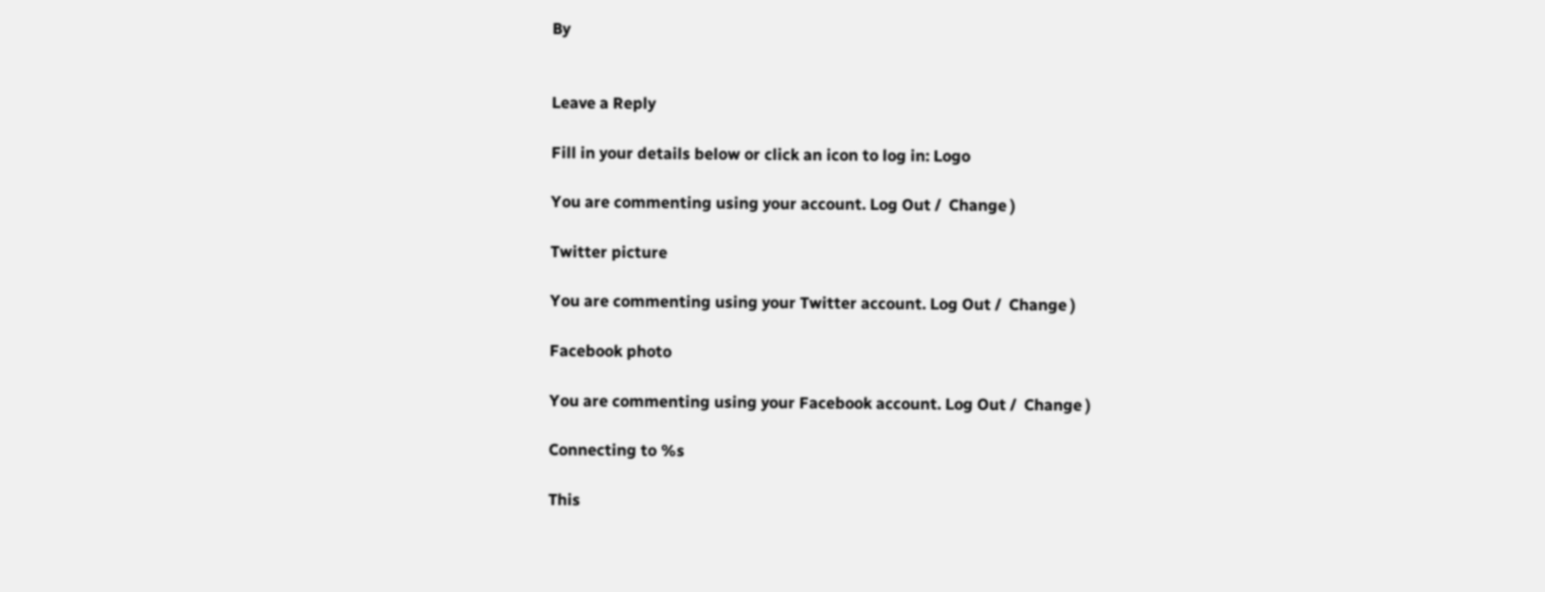By


Leave a Reply

Fill in your details below or click an icon to log in: Logo

You are commenting using your account. Log Out /  Change )

Twitter picture

You are commenting using your Twitter account. Log Out /  Change )

Facebook photo

You are commenting using your Facebook account. Log Out /  Change )

Connecting to %s

This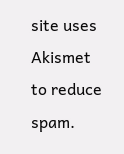site uses Akismet to reduce spam.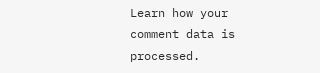Learn how your comment data is processed.